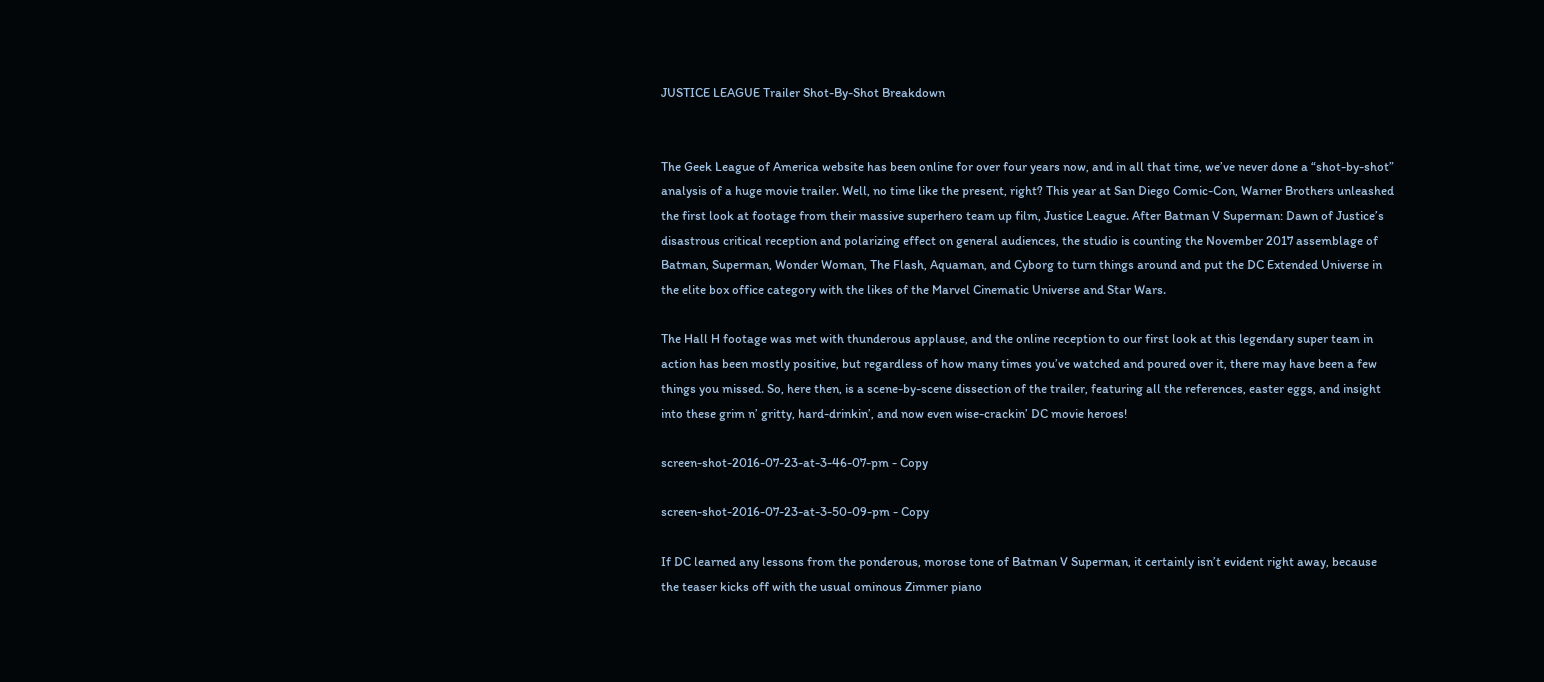JUSTICE LEAGUE Trailer Shot-By-Shot Breakdown


The Geek League of America website has been online for over four years now, and in all that time, we’ve never done a “shot-by-shot” analysis of a huge movie trailer. Well, no time like the present, right? This year at San Diego Comic-Con, Warner Brothers unleashed the first look at footage from their massive superhero team up film, Justice League. After Batman V Superman: Dawn of Justice’s disastrous critical reception and polarizing effect on general audiences, the studio is counting the November 2017 assemblage of Batman, Superman, Wonder Woman, The Flash, Aquaman, and Cyborg to turn things around and put the DC Extended Universe in the elite box office category with the likes of the Marvel Cinematic Universe and Star Wars.

The Hall H footage was met with thunderous applause, and the online reception to our first look at this legendary super team in action has been mostly positive, but regardless of how many times you’ve watched and poured over it, there may have been a few things you missed. So, here then, is a scene-by-scene dissection of the trailer, featuring all the references, easter eggs, and insight into these grim n’ gritty, hard-drinkin’, and now even wise-crackin’ DC movie heroes!

screen-shot-2016-07-23-at-3-46-07-pm - Copy

screen-shot-2016-07-23-at-3-50-09-pm - Copy

If DC learned any lessons from the ponderous, morose tone of Batman V Superman, it certainly isn’t evident right away, because the teaser kicks off with the usual ominous Zimmer piano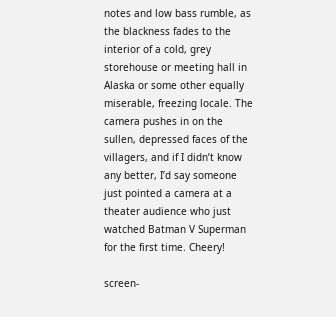notes and low bass rumble, as the blackness fades to the interior of a cold, grey storehouse or meeting hall in Alaska or some other equally miserable, freezing locale. The camera pushes in on the sullen, depressed faces of the villagers, and if I didn’t know any better, I’d say someone just pointed a camera at a theater audience who just watched Batman V Superman for the first time. Cheery!

screen-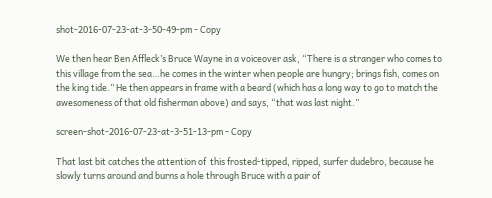shot-2016-07-23-at-3-50-49-pm - Copy

We then hear Ben Affleck’s Bruce Wayne in a voiceover ask, “There is a stranger who comes to this village from the sea…he comes in the winter when people are hungry; brings fish, comes on the king tide.” He then appears in frame with a beard (which has a long way to go to match the awesomeness of that old fisherman above) and says, “that was last night.”

screen-shot-2016-07-23-at-3-51-13-pm - Copy

That last bit catches the attention of  this frosted-tipped, ripped, surfer dudebro, because he slowly turns around and burns a hole through Bruce with a pair of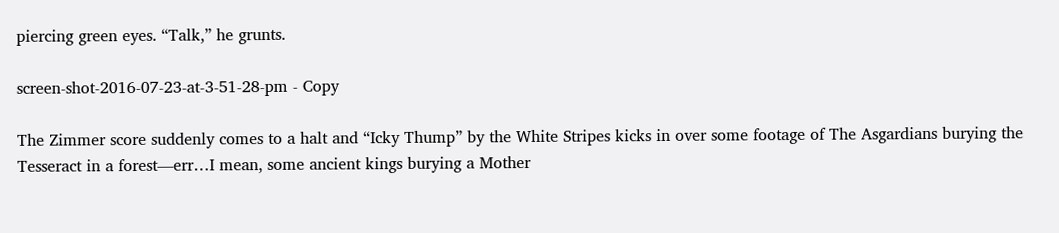piercing green eyes. “Talk,” he grunts.

screen-shot-2016-07-23-at-3-51-28-pm - Copy

The Zimmer score suddenly comes to a halt and “Icky Thump” by the White Stripes kicks in over some footage of The Asgardians burying the Tesseract in a forest—err…I mean, some ancient kings burying a Mother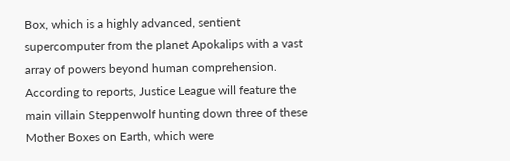Box, which is a highly advanced, sentient supercomputer from the planet Apokalips with a vast array of powers beyond human comprehension. According to reports, Justice League will feature the main villain Steppenwolf hunting down three of these Mother Boxes on Earth, which were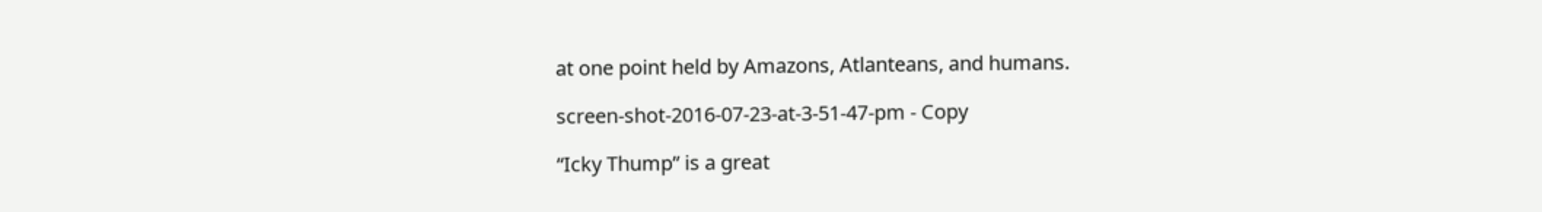at one point held by Amazons, Atlanteans, and humans.

screen-shot-2016-07-23-at-3-51-47-pm - Copy

“Icky Thump” is a great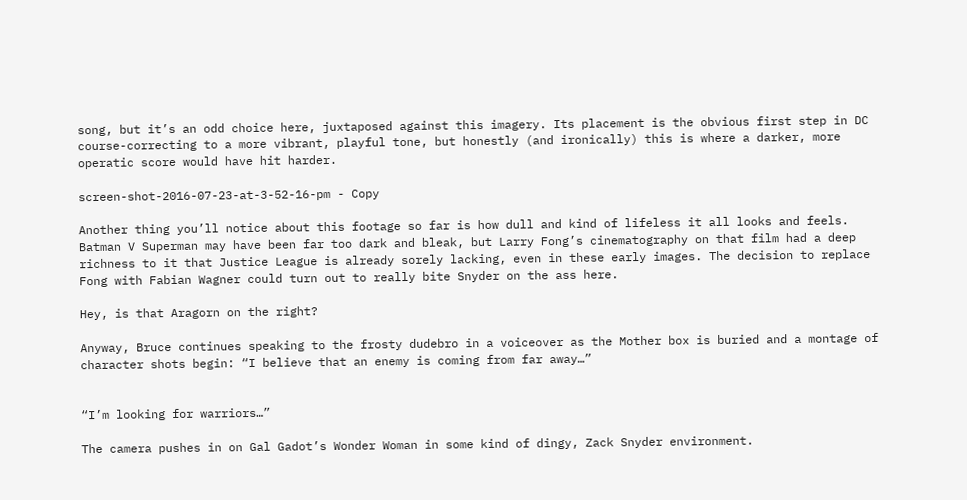song, but it’s an odd choice here, juxtaposed against this imagery. Its placement is the obvious first step in DC course-correcting to a more vibrant, playful tone, but honestly (and ironically) this is where a darker, more operatic score would have hit harder.

screen-shot-2016-07-23-at-3-52-16-pm - Copy

Another thing you’ll notice about this footage so far is how dull and kind of lifeless it all looks and feels. Batman V Superman may have been far too dark and bleak, but Larry Fong’s cinematography on that film had a deep richness to it that Justice League is already sorely lacking, even in these early images. The decision to replace Fong with Fabian Wagner could turn out to really bite Snyder on the ass here.

Hey, is that Aragorn on the right?

Anyway, Bruce continues speaking to the frosty dudebro in a voiceover as the Mother box is buried and a montage of character shots begin: “I believe that an enemy is coming from far away…”


“I’m looking for warriors…”

The camera pushes in on Gal Gadot’s Wonder Woman in some kind of dingy, Zack Snyder environment.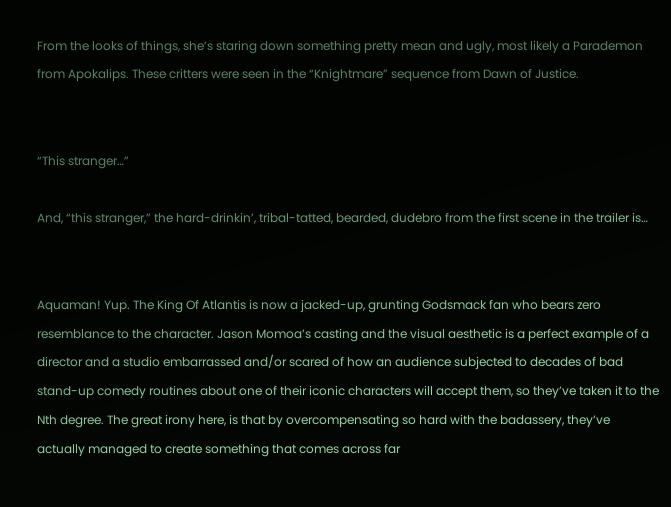From the looks of things, she’s staring down something pretty mean and ugly, most likely a Parademon from Apokalips. These critters were seen in the “Knightmare” sequence from Dawn of Justice.


“This stranger…”

And, “this stranger,” the hard-drinkin’, tribal-tatted, bearded, dudebro from the first scene in the trailer is…


Aquaman! Yup. The King Of Atlantis is now a jacked-up, grunting Godsmack fan who bears zero resemblance to the character. Jason Momoa’s casting and the visual aesthetic is a perfect example of a director and a studio embarrassed and/or scared of how an audience subjected to decades of bad stand-up comedy routines about one of their iconic characters will accept them, so they’ve taken it to the Nth degree. The great irony here, is that by overcompensating so hard with the badassery, they’ve actually managed to create something that comes across far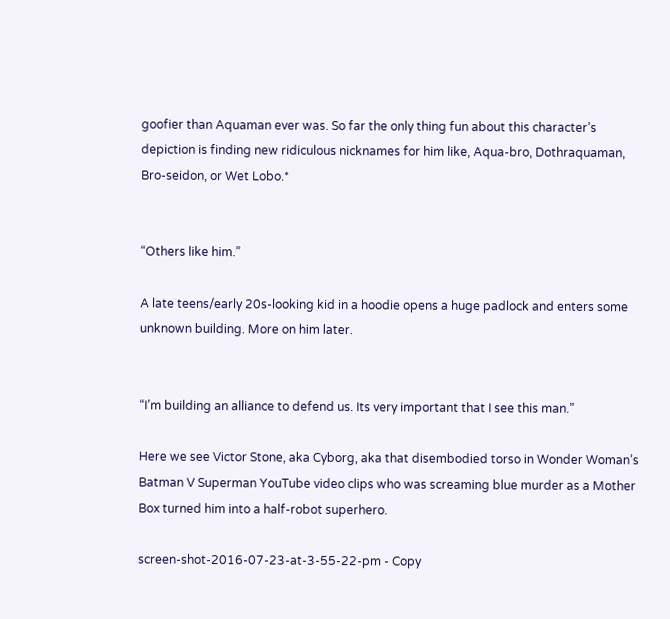goofier than Aquaman ever was. So far the only thing fun about this character’s depiction is finding new ridiculous nicknames for him like, Aqua-bro, Dothraquaman, Bro-seidon, or Wet Lobo.*


“Others like him.”

A late teens/early 20s-looking kid in a hoodie opens a huge padlock and enters some unknown building. More on him later.


“I’m building an alliance to defend us. Its very important that I see this man.”

Here we see Victor Stone, aka Cyborg, aka that disembodied torso in Wonder Woman’s Batman V Superman YouTube video clips who was screaming blue murder as a Mother Box turned him into a half-robot superhero.

screen-shot-2016-07-23-at-3-55-22-pm - Copy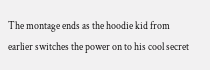The montage ends as the hoodie kid from earlier switches the power on to his cool secret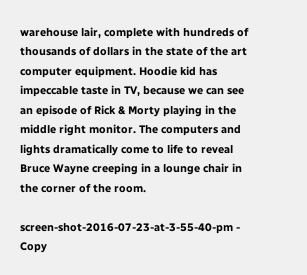warehouse lair, complete with hundreds of thousands of dollars in the state of the art computer equipment. Hoodie kid has impeccable taste in TV, because we can see an episode of Rick & Morty playing in the middle right monitor. The computers and lights dramatically come to life to reveal Bruce Wayne creeping in a lounge chair in the corner of the room.

screen-shot-2016-07-23-at-3-55-40-pm - Copy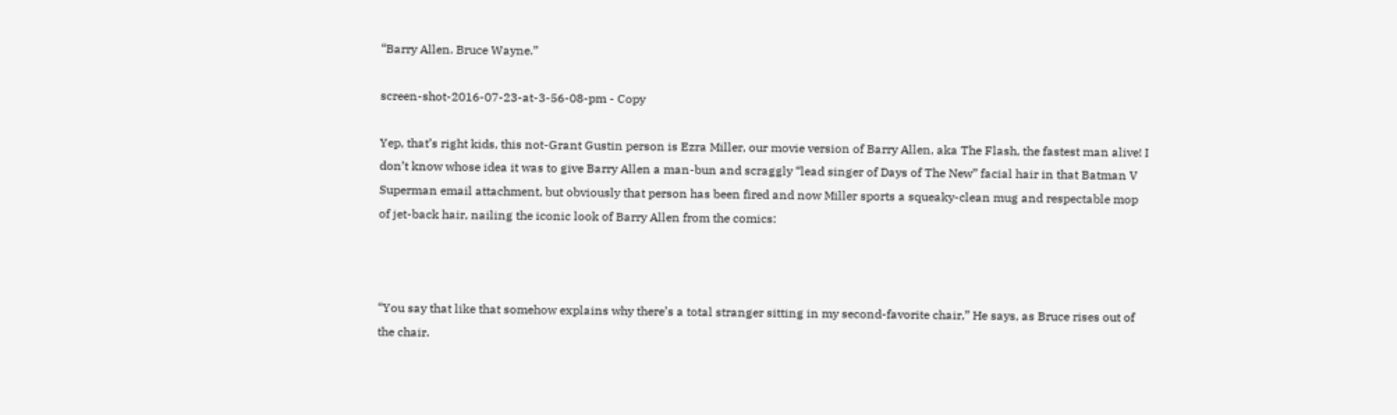“Barry Allen. Bruce Wayne.”

screen-shot-2016-07-23-at-3-56-08-pm - Copy

Yep, that’s right kids, this not-Grant Gustin person is Ezra Miller, our movie version of Barry Allen, aka The Flash, the fastest man alive! I don’t know whose idea it was to give Barry Allen a man-bun and scraggly “lead singer of Days of The New” facial hair in that Batman V Superman email attachment, but obviously that person has been fired and now Miller sports a squeaky-clean mug and respectable mop of jet-back hair, nailing the iconic look of Barry Allen from the comics:



“You say that like that somehow explains why there’s a total stranger sitting in my second-favorite chair,” He says, as Bruce rises out of the chair.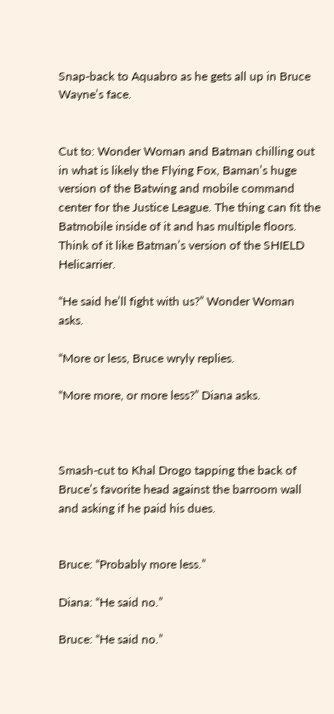Snap-back to Aquabro as he gets all up in Bruce Wayne’s face.


Cut to: Wonder Woman and Batman chilling out in what is likely the Flying Fox, Baman’s huge version of the Batwing and mobile command center for the Justice League. The thing can fit the Batmobile inside of it and has multiple floors. Think of it like Batman’s version of the SHIELD Helicarrier.

“He said he’ll fight with us?” Wonder Woman asks.

“More or less, Bruce wryly replies.

“More more, or more less?” Diana asks.



Smash-cut to Khal Drogo tapping the back of Bruce’s favorite head against the barroom wall and asking if he paid his dues.


Bruce: “Probably more less.”

Diana: “He said no.”

Bruce: “He said no.”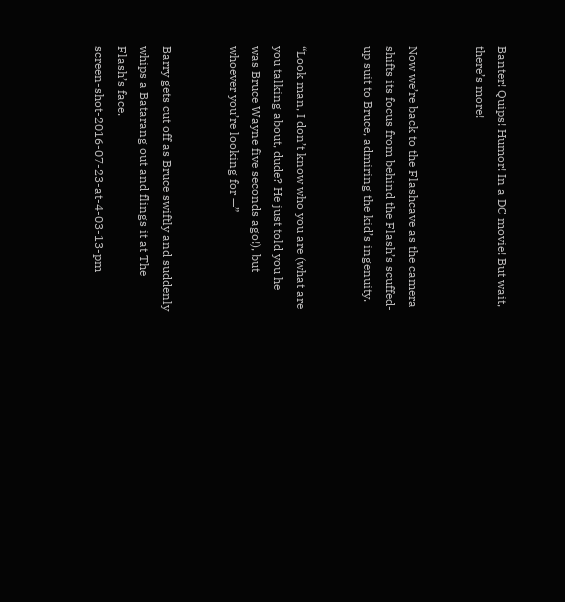Banter! Quips! Humor! In a DC movie! But wait, there’s more!


Now we’re back to the Flashcave as the camera shifts its focus from behind the Flash’s scuffed-up suit to Bruce, admiring the kid’s ingenuity.


“Look man, I don’t know who you are (what are you talking about, dude? He just told you he was Bruce Wayne five seconds ago!), but whoever you’re looking for —”


Barry gets cut off as Bruce swiftly and suddenly whips a Batarang out and flings it at The Flash’s face.
screen-shot-2016-07-23-at-4-03-13-pm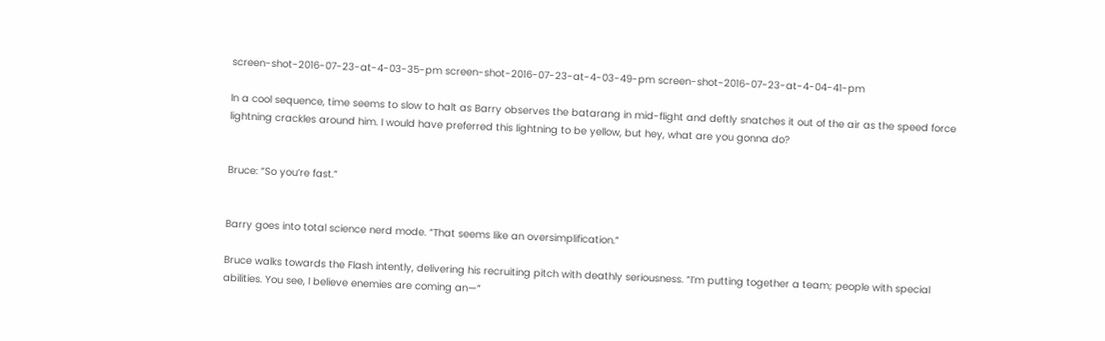screen-shot-2016-07-23-at-4-03-35-pm screen-shot-2016-07-23-at-4-03-49-pm screen-shot-2016-07-23-at-4-04-41-pm

In a cool sequence, time seems to slow to halt as Barry observes the batarang in mid-flight and deftly snatches it out of the air as the speed force lightning crackles around him. I would have preferred this lightning to be yellow, but hey, what are you gonna do?


Bruce: “So you’re fast.”


Barry goes into total science nerd mode. “That seems like an oversimplification.”

Bruce walks towards the Flash intently, delivering his recruiting pitch with deathly seriousness. “I’m putting together a team; people with special abilities. You see, I believe enemies are coming an—”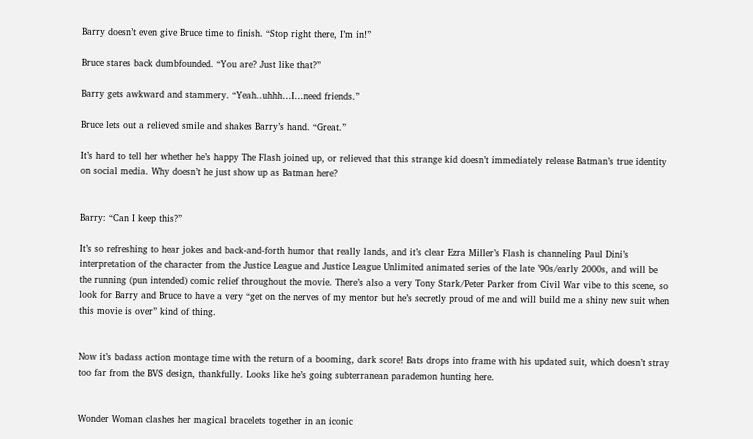Barry doesn’t even give Bruce time to finish. “Stop right there, I’m in!”

Bruce stares back dumbfounded. “You are? Just like that?”

Barry gets awkward and stammery. “Yeah..uhhh…I…need friends.”

Bruce lets out a relieved smile and shakes Barry’s hand. “Great.”

It’s hard to tell her whether he’s happy The Flash joined up, or relieved that this strange kid doesn’t immediately release Batman’s true identity on social media. Why doesn’t he just show up as Batman here?


Barry: “Can I keep this?”

It’s so refreshing to hear jokes and back-and-forth humor that really lands, and it’s clear Ezra Miller’s Flash is channeling Paul Dini’s interpretation of the character from the Justice League and Justice League Unlimited animated series of the late ’90s/early 2000s, and will be the running (pun intended) comic relief throughout the movie. There’s also a very Tony Stark/Peter Parker from Civil War vibe to this scene, so look for Barry and Bruce to have a very “get on the nerves of my mentor but he’s secretly proud of me and will build me a shiny new suit when this movie is over” kind of thing.


Now it’s badass action montage time with the return of a booming, dark score! Bats drops into frame with his updated suit, which doesn’t stray too far from the BVS design, thankfully. Looks like he’s going subterranean parademon hunting here.


Wonder Woman clashes her magical bracelets together in an iconic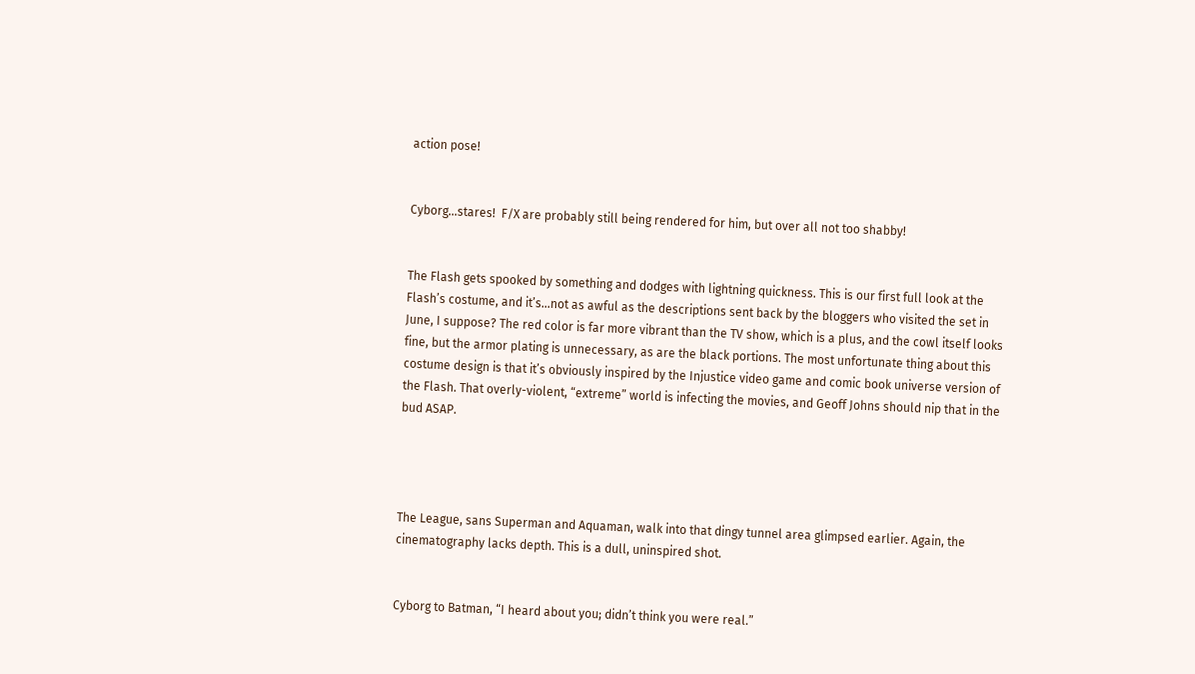action pose!


Cyborg…stares!  F/X are probably still being rendered for him, but over all not too shabby!


The Flash gets spooked by something and dodges with lightning quickness. This is our first full look at the Flash’s costume, and it’s…not as awful as the descriptions sent back by the bloggers who visited the set in June, I suppose? The red color is far more vibrant than the TV show, which is a plus, and the cowl itself looks fine, but the armor plating is unnecessary, as are the black portions. The most unfortunate thing about this costume design is that it’s obviously inspired by the Injustice video game and comic book universe version of the Flash. That overly-violent, “extreme” world is infecting the movies, and Geoff Johns should nip that in the bud ASAP.




The League, sans Superman and Aquaman, walk into that dingy tunnel area glimpsed earlier. Again, the cinematography lacks depth. This is a dull, uninspired shot.


Cyborg to Batman, “I heard about you; didn’t think you were real.”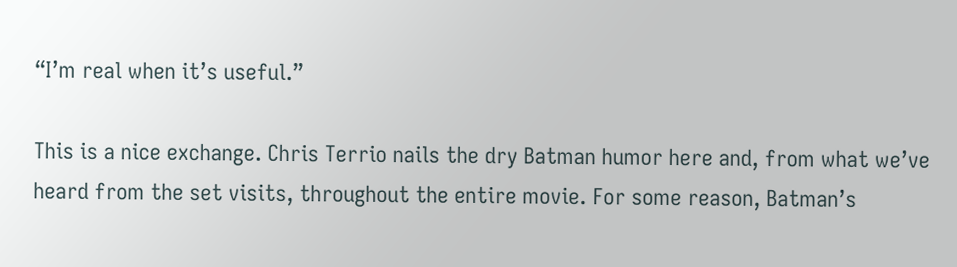“I’m real when it’s useful.”

This is a nice exchange. Chris Terrio nails the dry Batman humor here and, from what we’ve heard from the set visits, throughout the entire movie. For some reason, Batman’s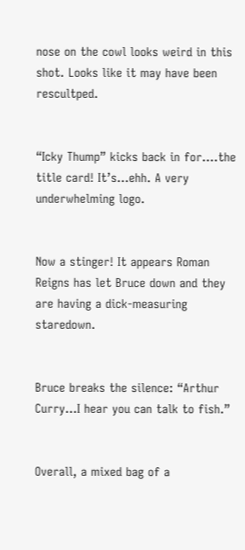nose on the cowl looks weird in this shot. Looks like it may have been rescultped.


“Icky Thump” kicks back in for….the title card! It’s…ehh. A very underwhelming logo.


Now a stinger! It appears Roman Reigns has let Bruce down and they are having a dick-measuring staredown.


Bruce breaks the silence: “Arthur Curry…I hear you can talk to fish.”


Overall, a mixed bag of a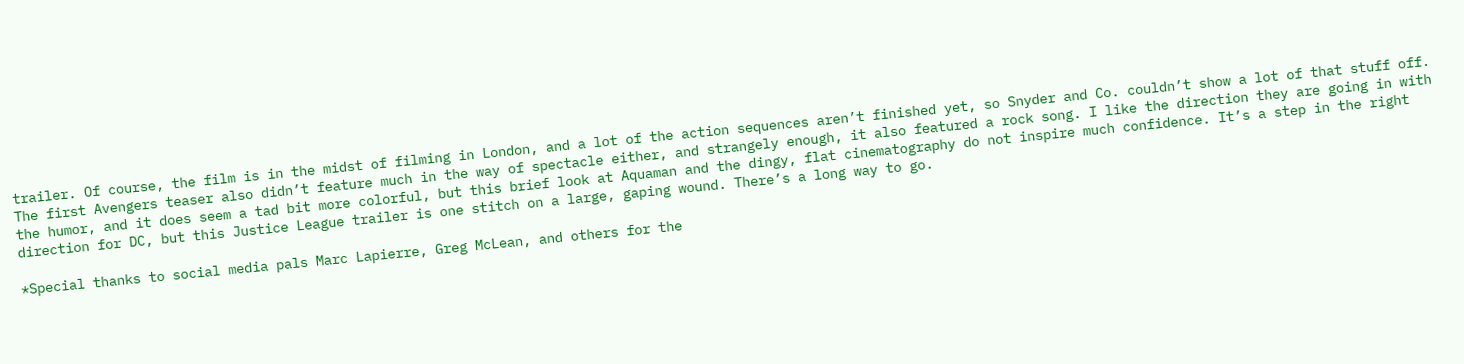trailer. Of course, the film is in the midst of filming in London, and a lot of the action sequences aren’t finished yet, so Snyder and Co. couldn’t show a lot of that stuff off. The first Avengers teaser also didn’t feature much in the way of spectacle either, and strangely enough, it also featured a rock song. I like the direction they are going in with the humor, and it does seem a tad bit more colorful, but this brief look at Aquaman and the dingy, flat cinematography do not inspire much confidence. It’s a step in the right direction for DC, but this Justice League trailer is one stitch on a large, gaping wound. There’s a long way to go.

*Special thanks to social media pals Marc Lapierre, Greg McLean, and others for the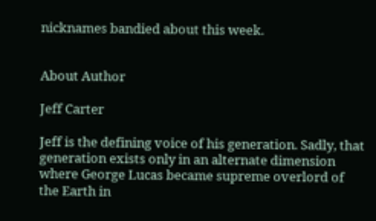nicknames bandied about this week.


About Author

Jeff Carter

Jeff is the defining voice of his generation. Sadly, that generation exists only in an alternate dimension where George Lucas became supreme overlord of the Earth in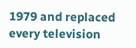1979 and replaced every television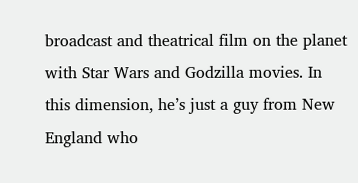broadcast and theatrical film on the planet with Star Wars and Godzilla movies. In this dimension, he’s just a guy from New England who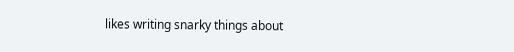likes writing snarky things about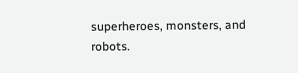superheroes, monsters, and robots.